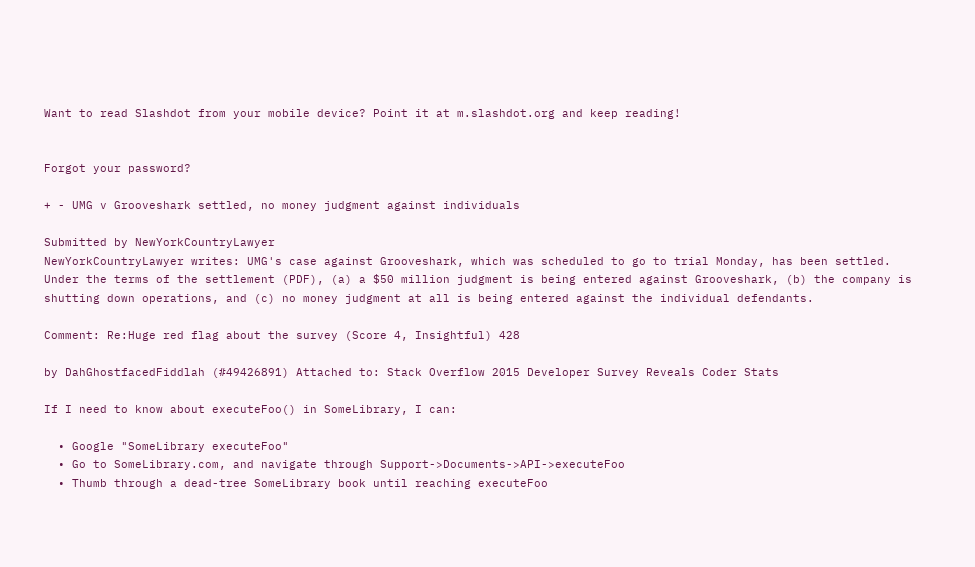Want to read Slashdot from your mobile device? Point it at m.slashdot.org and keep reading!


Forgot your password?

+ - UMG v Grooveshark settled, no money judgment against individuals

Submitted by NewYorkCountryLawyer
NewYorkCountryLawyer writes: UMG's case against Grooveshark, which was scheduled to go to trial Monday, has been settled. Under the terms of the settlement (PDF), (a) a $50 million judgment is being entered against Grooveshark, (b) the company is shutting down operations, and (c) no money judgment at all is being entered against the individual defendants.

Comment: Re:Huge red flag about the survey (Score 4, Insightful) 428

by DahGhostfacedFiddlah (#49426891) Attached to: Stack Overflow 2015 Developer Survey Reveals Coder Stats

If I need to know about executeFoo() in SomeLibrary, I can:

  • Google "SomeLibrary executeFoo"
  • Go to SomeLibrary.com, and navigate through Support->Documents->API->executeFoo
  • Thumb through a dead-tree SomeLibrary book until reaching executeFoo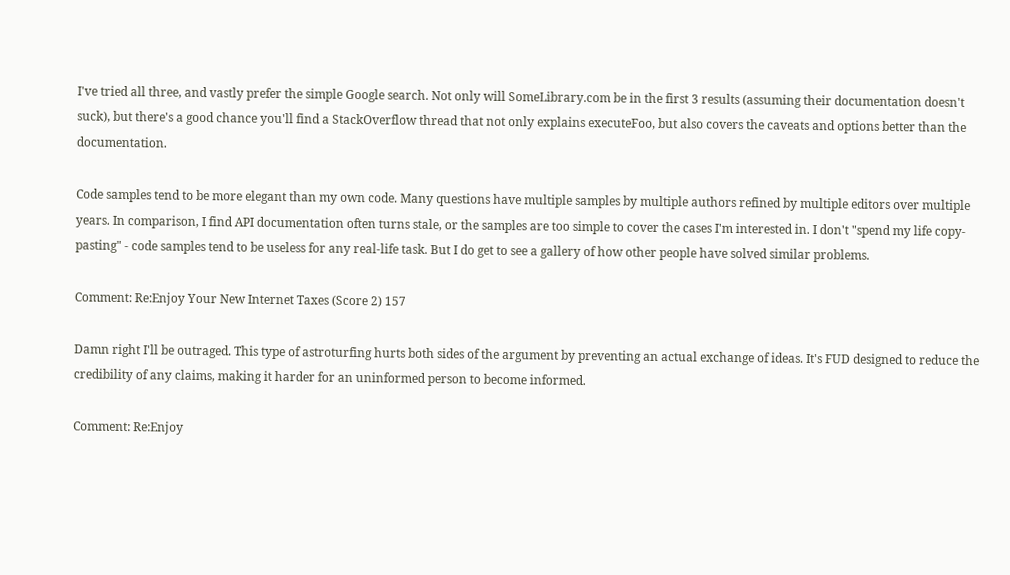I've tried all three, and vastly prefer the simple Google search. Not only will SomeLibrary.com be in the first 3 results (assuming their documentation doesn't suck), but there's a good chance you'll find a StackOverflow thread that not only explains executeFoo, but also covers the caveats and options better than the documentation.

Code samples tend to be more elegant than my own code. Many questions have multiple samples by multiple authors refined by multiple editors over multiple years. In comparison, I find API documentation often turns stale, or the samples are too simple to cover the cases I'm interested in. I don't "spend my life copy-pasting" - code samples tend to be useless for any real-life task. But I do get to see a gallery of how other people have solved similar problems.

Comment: Re:Enjoy Your New Internet Taxes (Score 2) 157

Damn right I'll be outraged. This type of astroturfing hurts both sides of the argument by preventing an actual exchange of ideas. It's FUD designed to reduce the credibility of any claims, making it harder for an uninformed person to become informed.

Comment: Re:Enjoy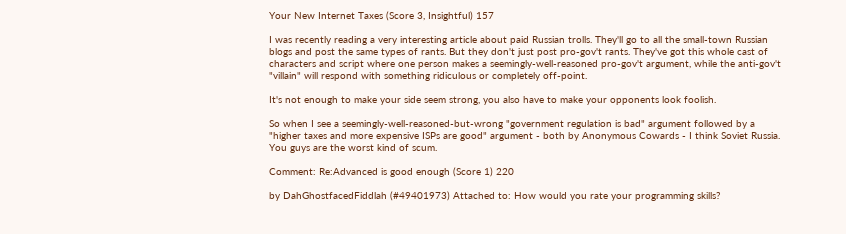Your New Internet Taxes (Score 3, Insightful) 157

I was recently reading a very interesting article about paid Russian trolls. They'll go to all the small-town Russian blogs and post the same types of rants. But they don't just post pro-gov't rants. They've got this whole cast of characters and script where one person makes a seemingly-well-reasoned pro-gov't argument, while the anti-gov't "villain" will respond with something ridiculous or completely off-point.

It's not enough to make your side seem strong, you also have to make your opponents look foolish.

So when I see a seemingly-well-reasoned-but-wrong "government regulation is bad" argument followed by a "higher taxes and more expensive ISPs are good" argument - both by Anonymous Cowards - I think Soviet Russia. You guys are the worst kind of scum.

Comment: Re:Advanced is good enough (Score 1) 220

by DahGhostfacedFiddlah (#49401973) Attached to: How would you rate your programming skills?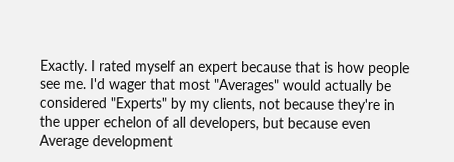Exactly. I rated myself an expert because that is how people see me. I'd wager that most "Averages" would actually be considered "Experts" by my clients, not because they're in the upper echelon of all developers, but because even Average development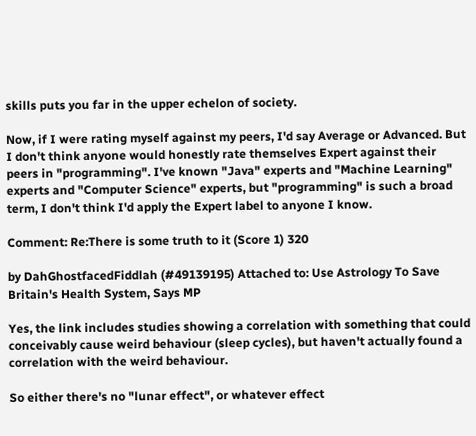skills puts you far in the upper echelon of society.

Now, if I were rating myself against my peers, I'd say Average or Advanced. But I don't think anyone would honestly rate themselves Expert against their peers in "programming". I've known "Java" experts and "Machine Learning" experts and "Computer Science" experts, but "programming" is such a broad term, I don't think I'd apply the Expert label to anyone I know.

Comment: Re:There is some truth to it (Score 1) 320

by DahGhostfacedFiddlah (#49139195) Attached to: Use Astrology To Save Britain's Health System, Says MP

Yes, the link includes studies showing a correlation with something that could conceivably cause weird behaviour (sleep cycles), but haven't actually found a correlation with the weird behaviour.

So either there's no "lunar effect", or whatever effect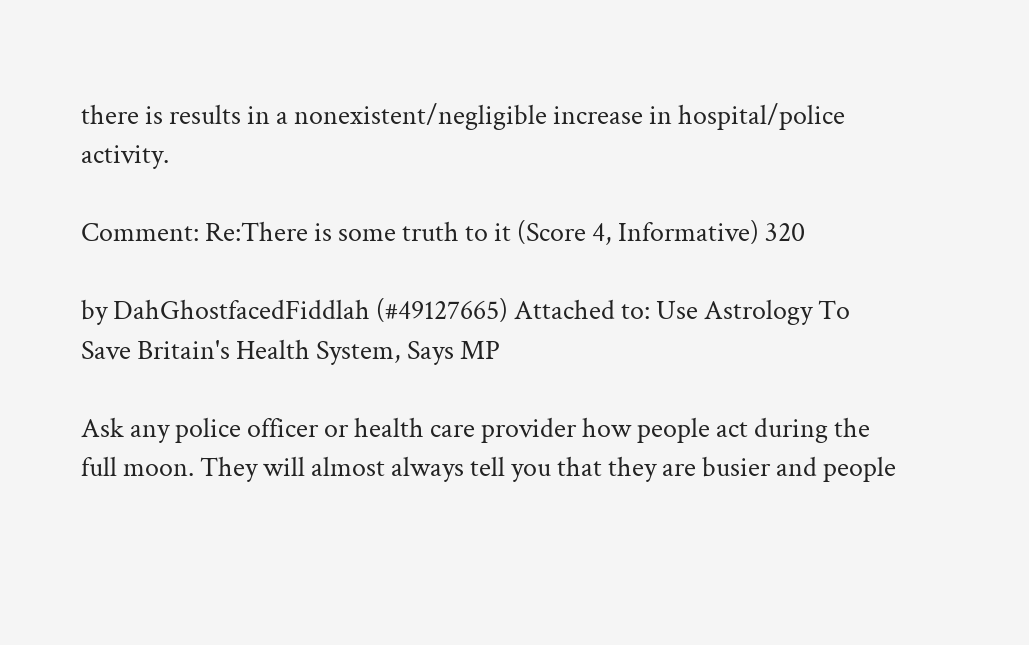there is results in a nonexistent/negligible increase in hospital/police activity.

Comment: Re:There is some truth to it (Score 4, Informative) 320

by DahGhostfacedFiddlah (#49127665) Attached to: Use Astrology To Save Britain's Health System, Says MP

Ask any police officer or health care provider how people act during the full moon. They will almost always tell you that they are busier and people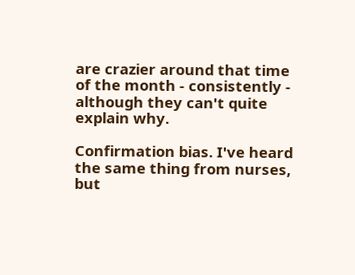are crazier around that time of the month - consistently - although they can't quite explain why.

Confirmation bias. I've heard the same thing from nurses, but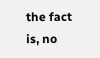the fact is, no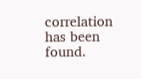correlation has been found.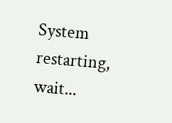System restarting, wait...